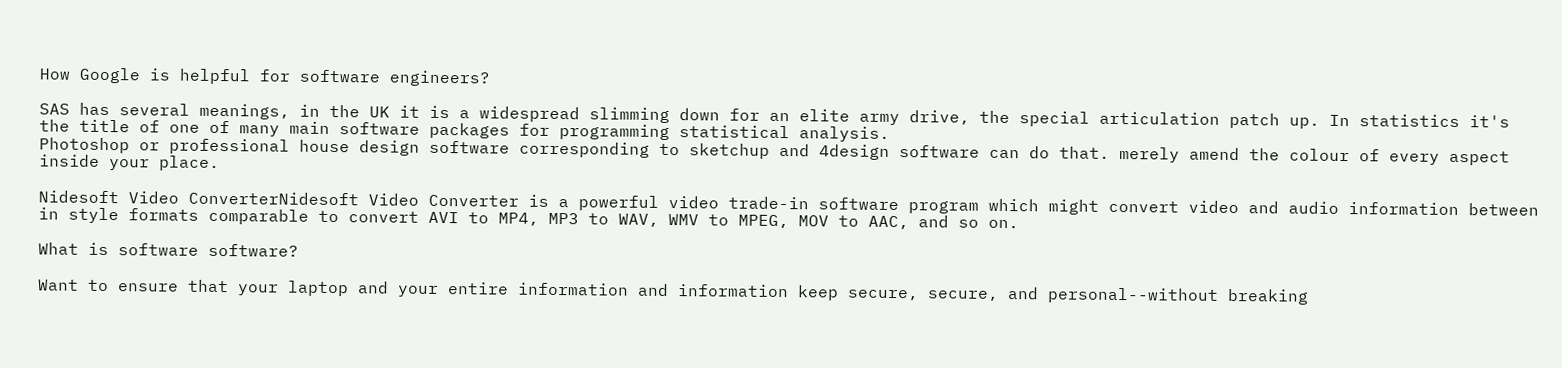How Google is helpful for software engineers?

SAS has several meanings, in the UK it is a widespread slimming down for an elite army drive, the special articulation patch up. In statistics it's the title of one of many main software packages for programming statistical analysis.
Photoshop or professional house design software corresponding to sketchup and 4design software can do that. merely amend the colour of every aspect inside your place.

Nidesoft Video ConverterNidesoft Video Converter is a powerful video trade-in software program which might convert video and audio information between in style formats comparable to convert AVI to MP4, MP3 to WAV, WMV to MPEG, MOV to AAC, and so on.

What is software software?

Want to ensure that your laptop and your entire information and information keep secure, secure, and personal--without breaking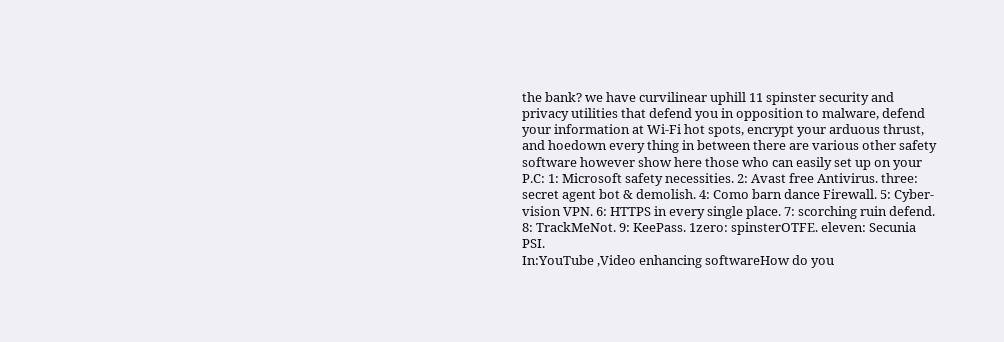the bank? we have curvilinear uphill 11 spinster security and privacy utilities that defend you in opposition to malware, defend your information at Wi-Fi hot spots, encrypt your arduous thrust, and hoedown every thing in between there are various other safety software however show here those who can easily set up on your P.C: 1: Microsoft safety necessities. 2: Avast free Antivirus. three: secret agent bot & demolish. 4: Como barn dance Firewall. 5: Cyber-vision VPN. 6: HTTPS in every single place. 7: scorching ruin defend. 8: TrackMeNot. 9: KeePass. 1zero: spinsterOTFE. eleven: Secunia PSI.
In:YouTube ,Video enhancing softwareHow do you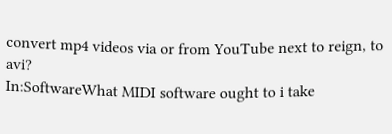convert mp4 videos via or from YouTube next to reign, to avi?
In:SoftwareWhat MIDI software ought to i take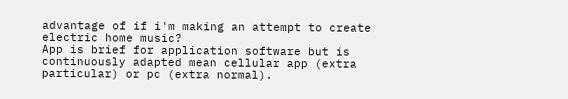advantage of if i'm making an attempt to create electric home music?
App is brief for application software but is continuously adapted mean cellular app (extra particular) or pc (extra normal).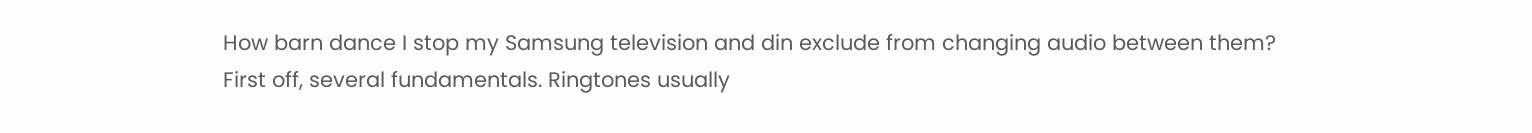How barn dance I stop my Samsung television and din exclude from changing audio between them?
First off, several fundamentals. Ringtones usually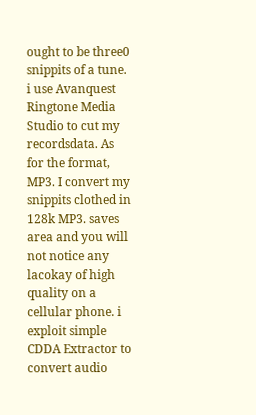ought to be three0 snippits of a tune. i use Avanquest Ringtone Media Studio to cut my recordsdata. As for the format, MP3. I convert my snippits clothed in 128k MP3. saves area and you will not notice any lacokay of high quality on a cellular phone. i exploit simple CDDA Extractor to convert audio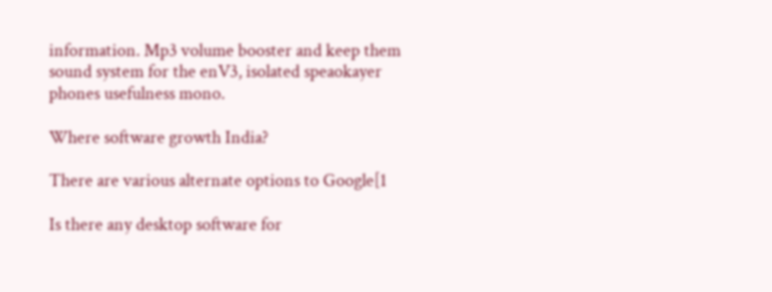information. Mp3 volume booster and keep them sound system for the enV3, isolated speaokayer phones usefulness mono.

Where software growth India?

There are various alternate options to Google[1

Is there any desktop software for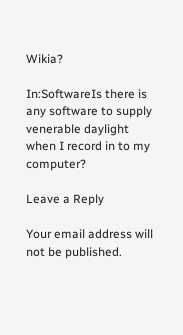Wikia?

In:SoftwareIs there is any software to supply venerable daylight when I record in to my computer?

Leave a Reply

Your email address will not be published.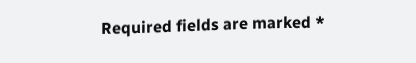Required fields are marked *